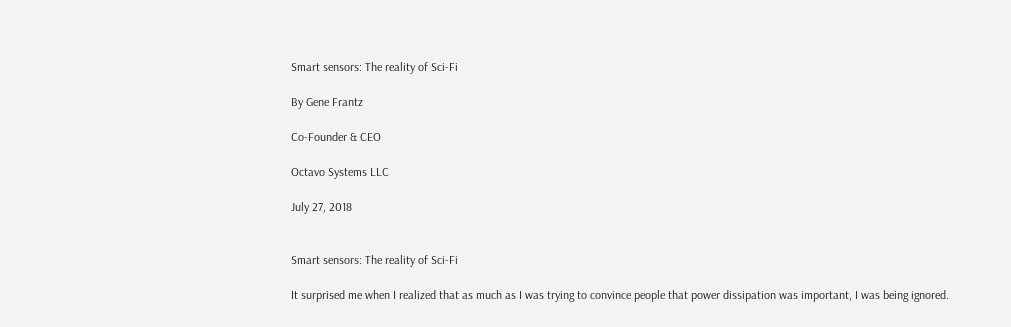Smart sensors: The reality of Sci-Fi

By Gene Frantz

Co-Founder & CEO

Octavo Systems LLC

July 27, 2018


Smart sensors: The reality of Sci-Fi

It surprised me when I realized that as much as I was trying to convince people that power dissipation was important, I was being ignored.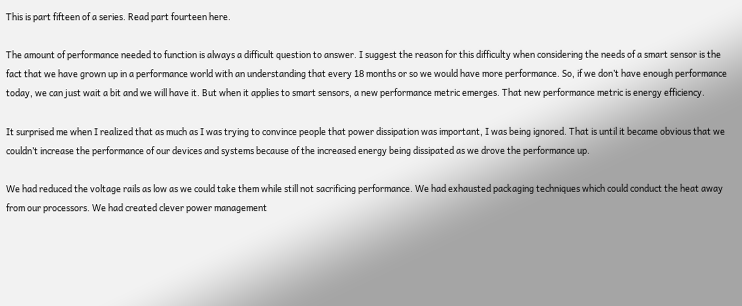This is part fifteen of a series. Read part fourteen here.

The amount of performance needed to function is always a difficult question to answer. I suggest the reason for this difficulty when considering the needs of a smart sensor is the fact that we have grown up in a performance world with an understanding that every 18 months or so we would have more performance. So, if we don’t have enough performance today, we can just wait a bit and we will have it. But when it applies to smart sensors, a new performance metric emerges. That new performance metric is energy efficiency.

It surprised me when I realized that as much as I was trying to convince people that power dissipation was important, I was being ignored. That is until it became obvious that we couldn’t increase the performance of our devices and systems because of the increased energy being dissipated as we drove the performance up.

We had reduced the voltage rails as low as we could take them while still not sacrificing performance. We had exhausted packaging techniques which could conduct the heat away from our processors. We had created clever power management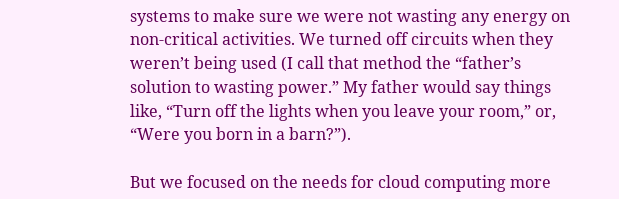systems to make sure we were not wasting any energy on non-critical activities. We turned off circuits when they weren’t being used (I call that method the “father’s solution to wasting power.” My father would say things like, “Turn off the lights when you leave your room,” or, “Were you born in a barn?”).

But we focused on the needs for cloud computing more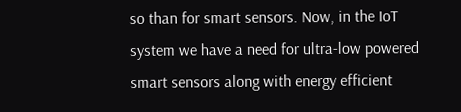so than for smart sensors. Now, in the IoT system we have a need for ultra-low powered smart sensors along with energy efficient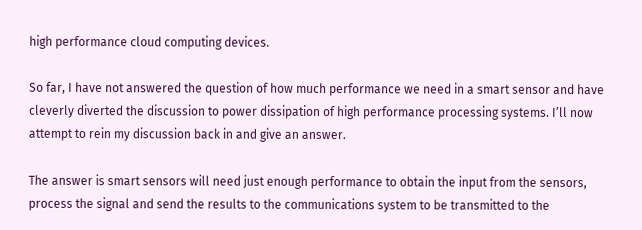high performance cloud computing devices.

So far, I have not answered the question of how much performance we need in a smart sensor and have cleverly diverted the discussion to power dissipation of high performance processing systems. I’ll now attempt to rein my discussion back in and give an answer.

The answer is smart sensors will need just enough performance to obtain the input from the sensors, process the signal and send the results to the communications system to be transmitted to the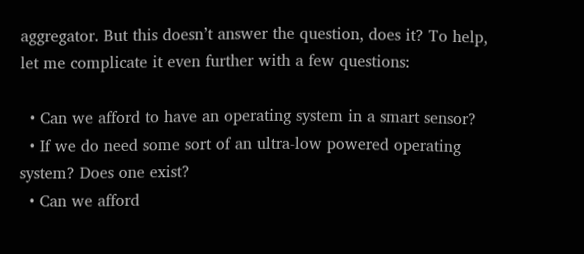aggregator. But this doesn’t answer the question, does it? To help, let me complicate it even further with a few questions:

  • Can we afford to have an operating system in a smart sensor?
  • If we do need some sort of an ultra-low powered operating system? Does one exist?
  • Can we afford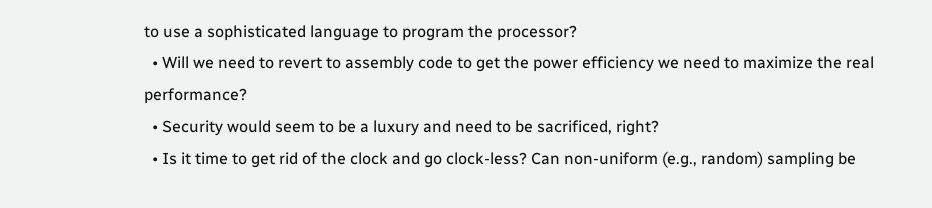to use a sophisticated language to program the processor?
  • Will we need to revert to assembly code to get the power efficiency we need to maximize the real performance?
  • Security would seem to be a luxury and need to be sacrificed, right?
  • Is it time to get rid of the clock and go clock-less? Can non-uniform (e.g., random) sampling be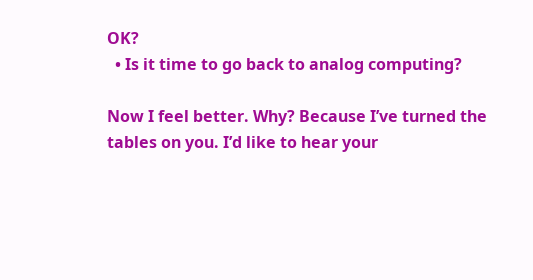OK?
  • Is it time to go back to analog computing?

Now I feel better. Why? Because I’ve turned the tables on you. I’d like to hear your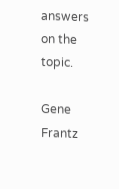answers on the topic.

Gene Frantz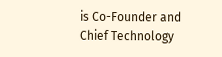is Co-Founder and Chief Technology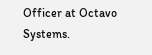Officer at Octavo Systems.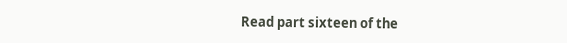Read part sixteen of the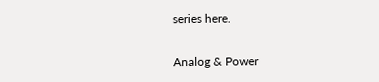series here.

Analog & Power